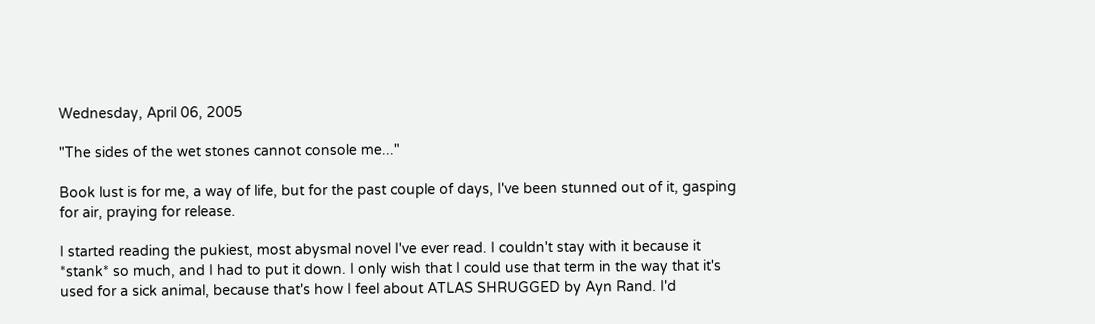Wednesday, April 06, 2005

"The sides of the wet stones cannot console me..."

Book lust is for me, a way of life, but for the past couple of days, I've been stunned out of it, gasping for air, praying for release.

I started reading the pukiest, most abysmal novel I've ever read. I couldn't stay with it because it *stank* so much, and I had to put it down. I only wish that I could use that term in the way that it's used for a sick animal, because that's how I feel about ATLAS SHRUGGED by Ayn Rand. I'd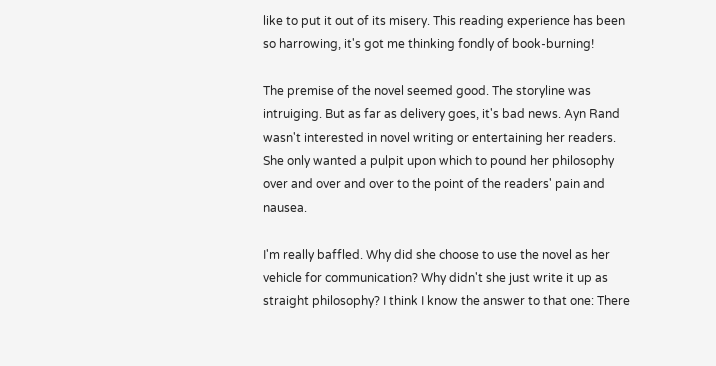like to put it out of its misery. This reading experience has been so harrowing, it's got me thinking fondly of book-burning!

The premise of the novel seemed good. The storyline was intruiging. But as far as delivery goes, it's bad news. Ayn Rand wasn't interested in novel writing or entertaining her readers. She only wanted a pulpit upon which to pound her philosophy over and over and over to the point of the readers' pain and nausea.

I'm really baffled. Why did she choose to use the novel as her vehicle for communication? Why didn't she just write it up as straight philosophy? I think I know the answer to that one: There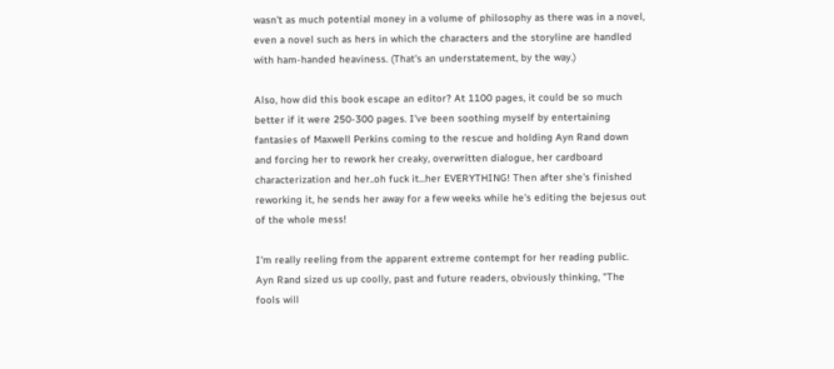wasn't as much potential money in a volume of philosophy as there was in a novel, even a novel such as hers in which the characters and the storyline are handled with ham-handed heaviness. (That's an understatement, by the way.)

Also, how did this book escape an editor? At 1100 pages, it could be so much better if it were 250-300 pages. I've been soothing myself by entertaining fantasies of Maxwell Perkins coming to the rescue and holding Ayn Rand down and forcing her to rework her creaky, overwritten dialogue, her cardboard characterization and her..oh fuck it...her EVERYTHING! Then after she's finished reworking it, he sends her away for a few weeks while he's editing the bejesus out of the whole mess!

I'm really reeling from the apparent extreme contempt for her reading public. Ayn Rand sized us up coolly, past and future readers, obviously thinking, "The fools will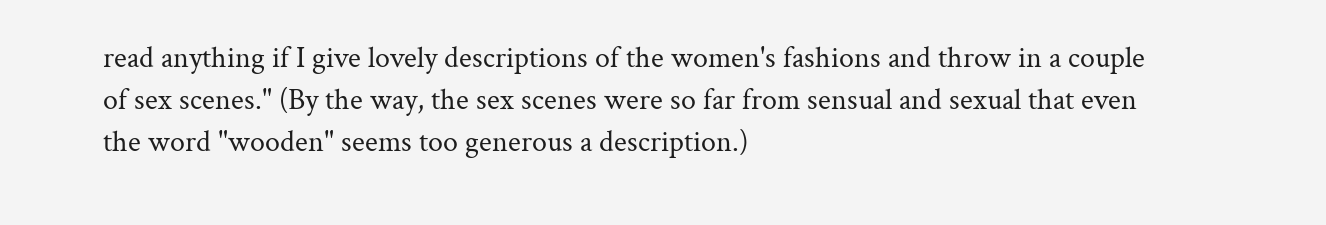read anything if I give lovely descriptions of the women's fashions and throw in a couple of sex scenes." (By the way, the sex scenes were so far from sensual and sexual that even the word "wooden" seems too generous a description.)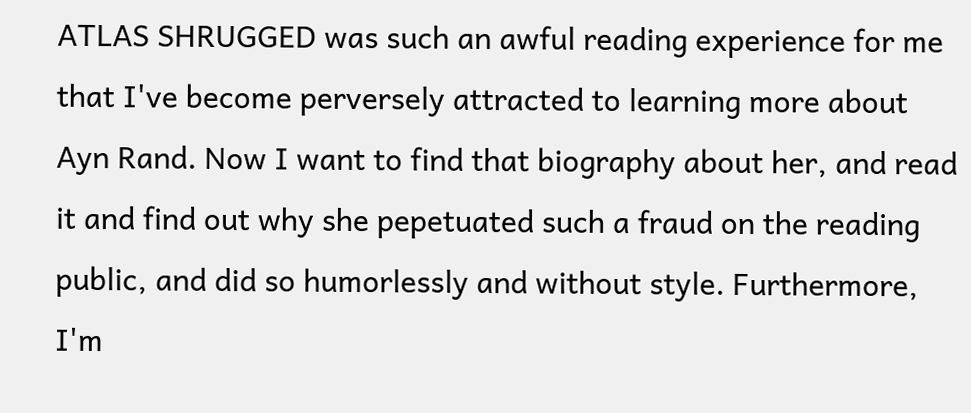ATLAS SHRUGGED was such an awful reading experience for me that I've become perversely attracted to learning more about Ayn Rand. Now I want to find that biography about her, and read it and find out why she pepetuated such a fraud on the reading public, and did so humorlessly and without style. Furthermore, I'm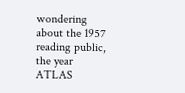wondering about the 1957 reading public, the year ATLAS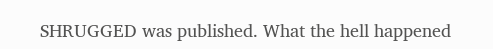SHRUGGED was published. What the hell happened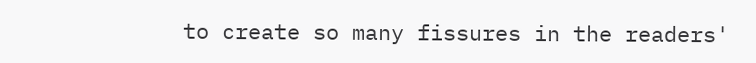to create so many fissures in the readers'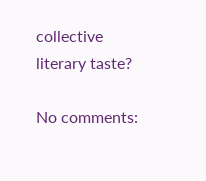collective literary taste?

No comments: